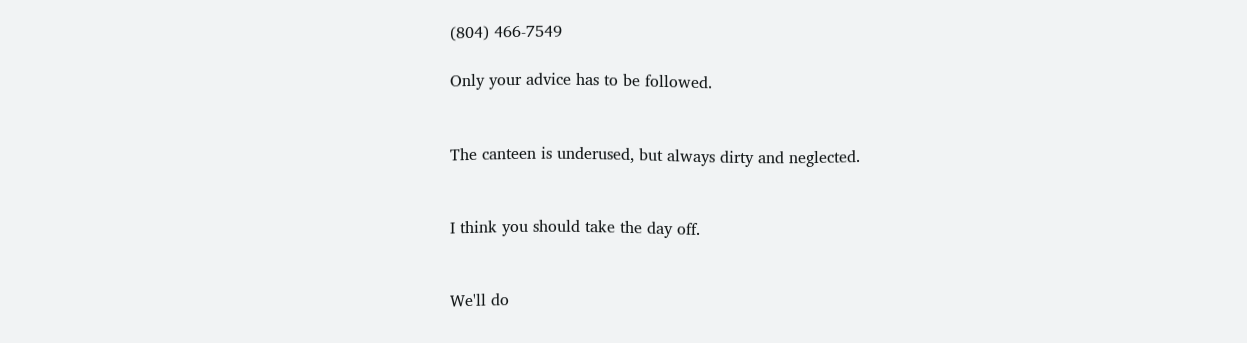(804) 466-7549

Only your advice has to be followed.


The canteen is underused, but always dirty and neglected.


I think you should take the day off.


We'll do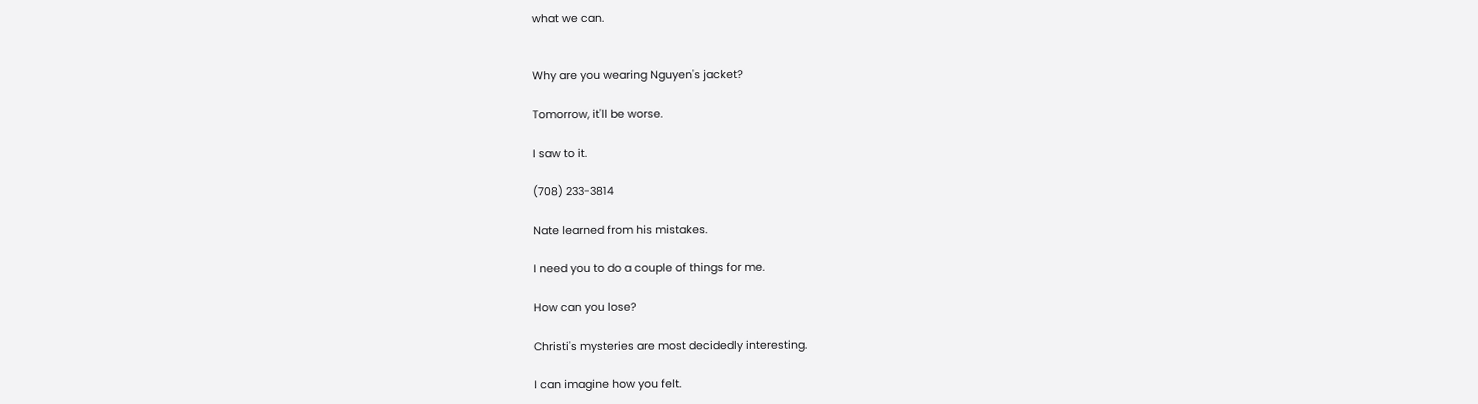what we can.


Why are you wearing Nguyen's jacket?

Tomorrow, it'll be worse.

I saw to it.

(708) 233-3814

Nate learned from his mistakes.

I need you to do a couple of things for me.

How can you lose?

Christi's mysteries are most decidedly interesting.

I can imagine how you felt.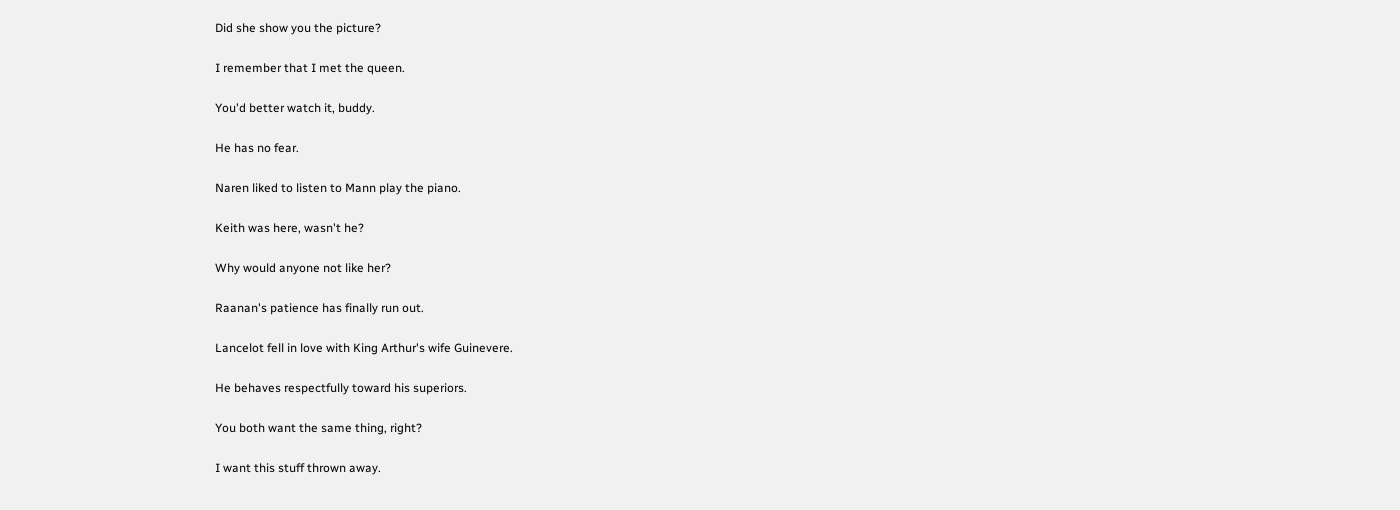Did she show you the picture?

I remember that I met the queen.

You'd better watch it, buddy.

He has no fear.

Naren liked to listen to Mann play the piano.

Keith was here, wasn't he?

Why would anyone not like her?

Raanan's patience has finally run out.

Lancelot fell in love with King Arthur's wife Guinevere.

He behaves respectfully toward his superiors.

You both want the same thing, right?

I want this stuff thrown away.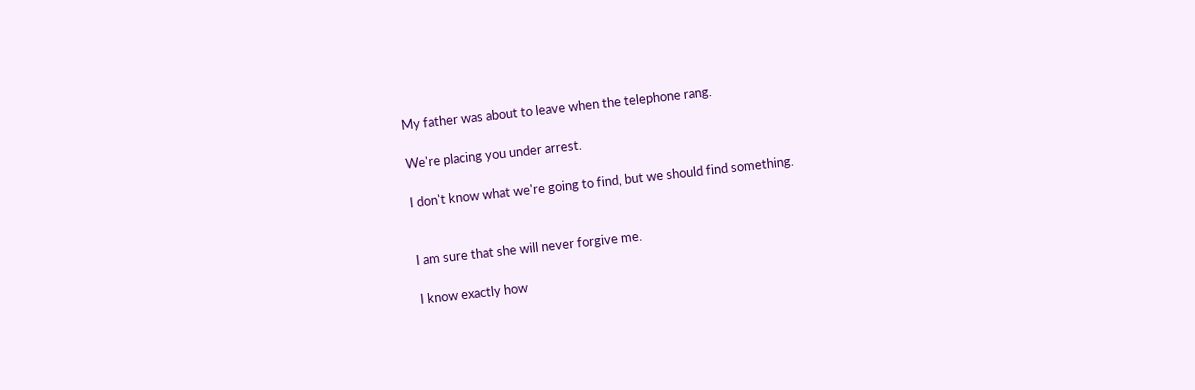My father was about to leave when the telephone rang.

We're placing you under arrest.

I don't know what we're going to find, but we should find something.


I am sure that she will never forgive me.

I know exactly how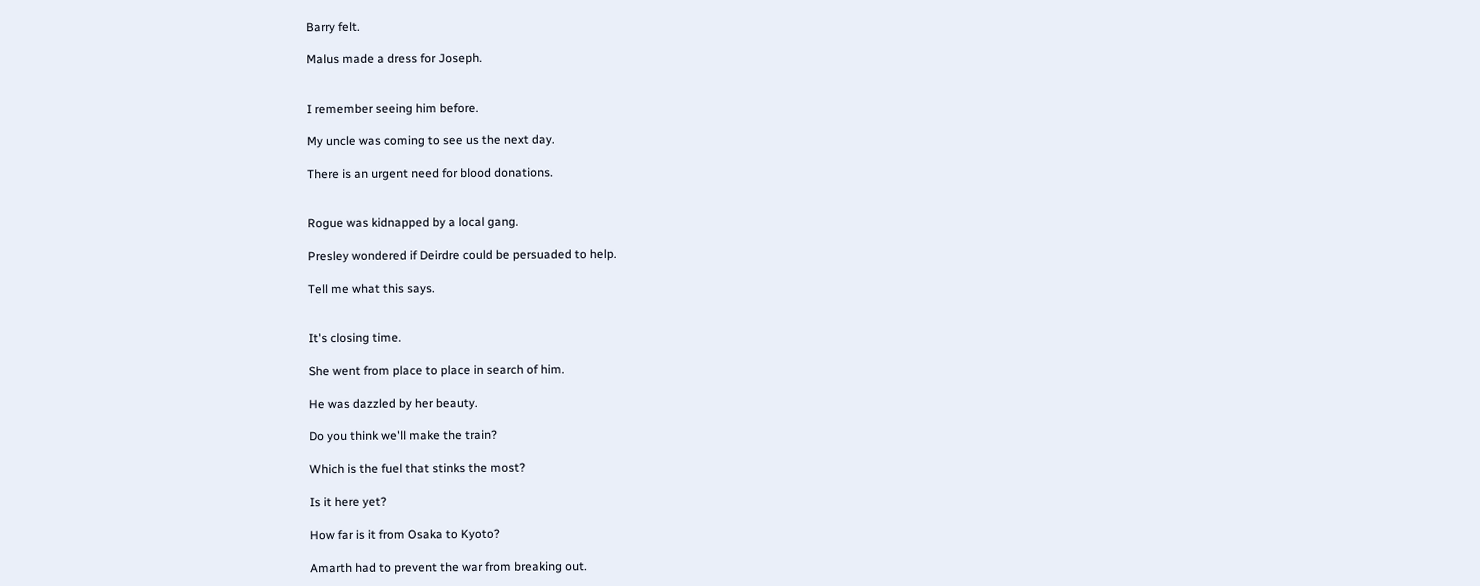Barry felt.

Malus made a dress for Joseph.


I remember seeing him before.

My uncle was coming to see us the next day.

There is an urgent need for blood donations.


Rogue was kidnapped by a local gang.

Presley wondered if Deirdre could be persuaded to help.

Tell me what this says.


It's closing time.

She went from place to place in search of him.

He was dazzled by her beauty.

Do you think we'll make the train?

Which is the fuel that stinks the most?

Is it here yet?

How far is it from Osaka to Kyoto?

Amarth had to prevent the war from breaking out.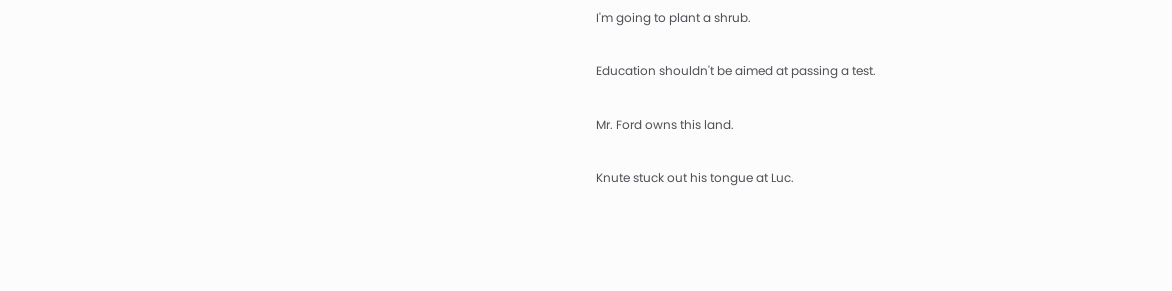I'm going to plant a shrub.

Education shouldn't be aimed at passing a test.

Mr. Ford owns this land.

Knute stuck out his tongue at Luc.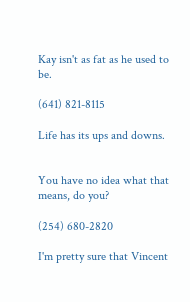Kay isn't as fat as he used to be.

(641) 821-8115

Life has its ups and downs.


You have no idea what that means, do you?

(254) 680-2820

I'm pretty sure that Vincent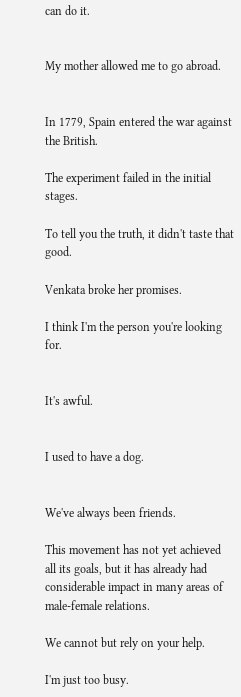can do it.


My mother allowed me to go abroad.


In 1779, Spain entered the war against the British.

The experiment failed in the initial stages.

To tell you the truth, it didn't taste that good.

Venkata broke her promises.

I think I'm the person you're looking for.


It's awful.


I used to have a dog.


We've always been friends.

This movement has not yet achieved all its goals, but it has already had considerable impact in many areas of male-female relations.

We cannot but rely on your help.

I'm just too busy.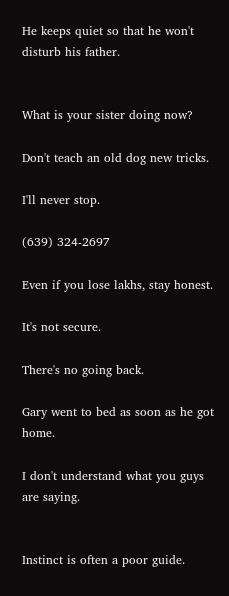He keeps quiet so that he won't disturb his father.


What is your sister doing now?

Don't teach an old dog new tricks.

I'll never stop.

(639) 324-2697

Even if you lose lakhs, stay honest.

It's not secure.

There's no going back.

Gary went to bed as soon as he got home.

I don't understand what you guys are saying.


Instinct is often a poor guide.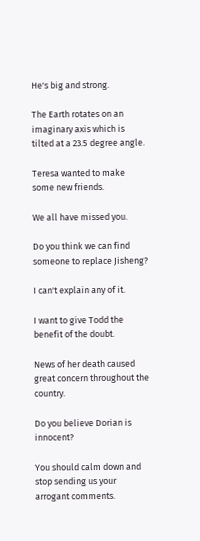He's big and strong.

The Earth rotates on an imaginary axis which is tilted at a 23.5 degree angle.

Teresa wanted to make some new friends.

We all have missed you.

Do you think we can find someone to replace Jisheng?

I can't explain any of it.

I want to give Todd the benefit of the doubt.

News of her death caused great concern throughout the country.

Do you believe Dorian is innocent?

You should calm down and stop sending us your arrogant comments.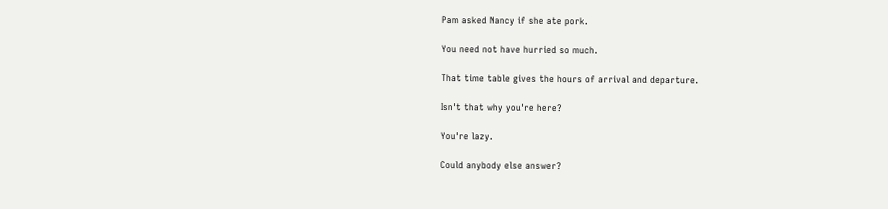Pam asked Nancy if she ate pork.

You need not have hurried so much.

That time table gives the hours of arrival and departure.

Isn't that why you're here?

You're lazy.

Could anybody else answer?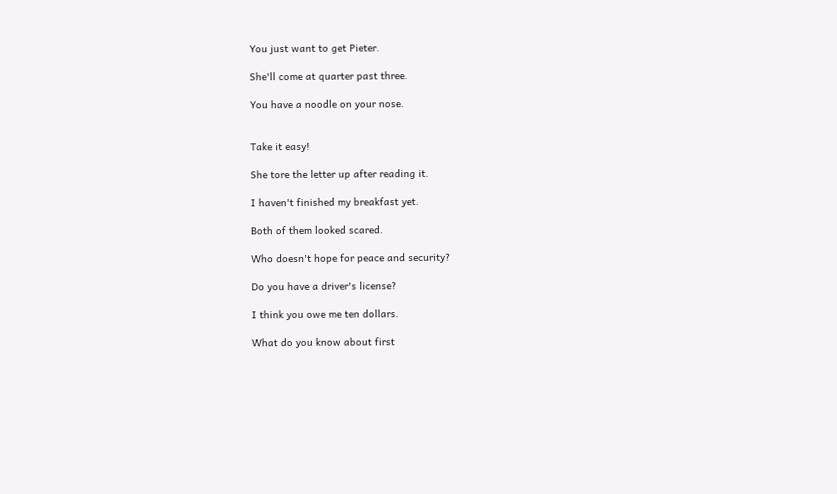You just want to get Pieter.

She'll come at quarter past three.

You have a noodle on your nose.


Take it easy!

She tore the letter up after reading it.

I haven't finished my breakfast yet.

Both of them looked scared.

Who doesn't hope for peace and security?

Do you have a driver's license?

I think you owe me ten dollars.

What do you know about first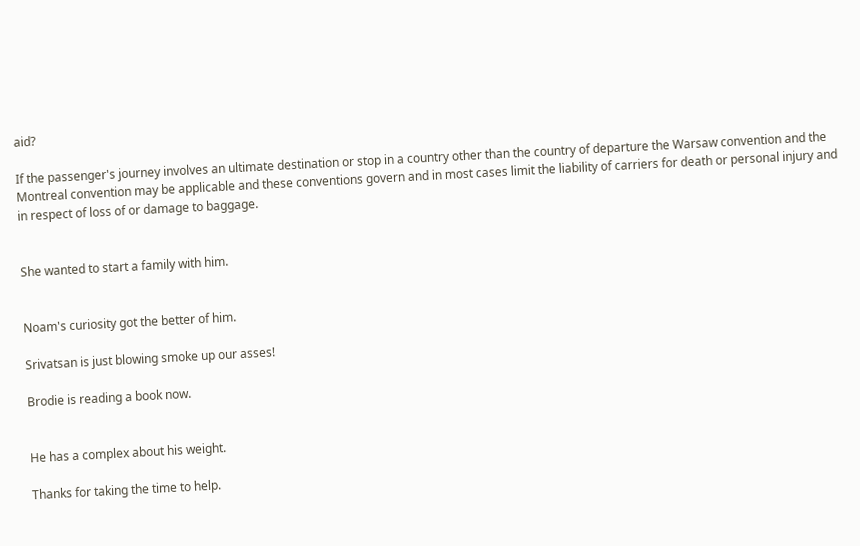aid?

If the passenger's journey involves an ultimate destination or stop in a country other than the country of departure the Warsaw convention and the Montreal convention may be applicable and these conventions govern and in most cases limit the liability of carriers for death or personal injury and in respect of loss of or damage to baggage.


She wanted to start a family with him.


Noam's curiosity got the better of him.

Srivatsan is just blowing smoke up our asses!

Brodie is reading a book now.


He has a complex about his weight.

Thanks for taking the time to help.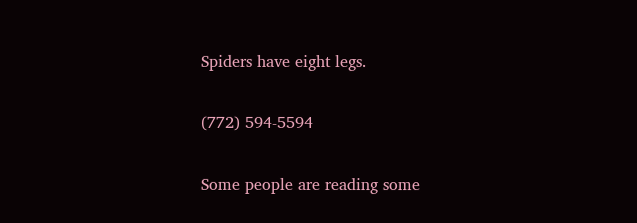Spiders have eight legs.

(772) 594-5594

Some people are reading some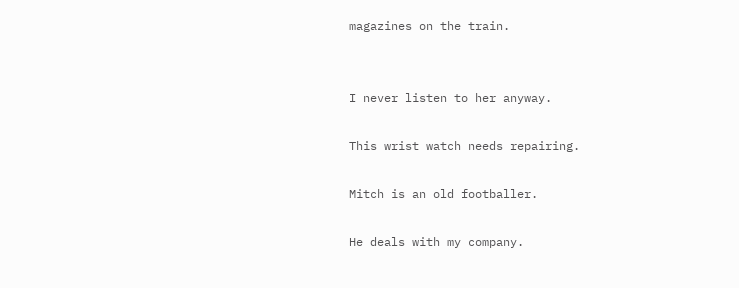magazines on the train.


I never listen to her anyway.

This wrist watch needs repairing.

Mitch is an old footballer.

He deals with my company.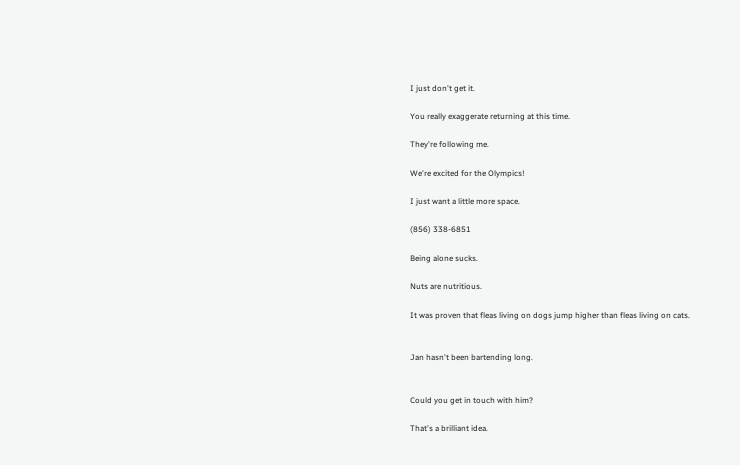I just don't get it.

You really exaggerate returning at this time.

They're following me.

We're excited for the Olympics!

I just want a little more space.

(856) 338-6851

Being alone sucks.

Nuts are nutritious.

It was proven that fleas living on dogs jump higher than fleas living on cats.


Jan hasn't been bartending long.


Could you get in touch with him?

That's a brilliant idea.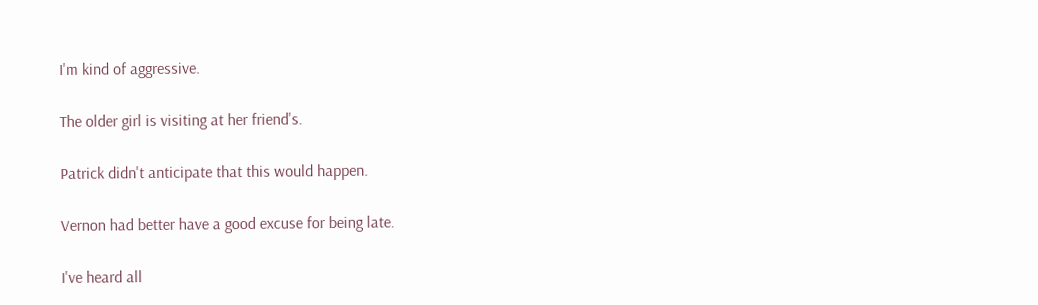I'm kind of aggressive.

The older girl is visiting at her friend's.

Patrick didn't anticipate that this would happen.

Vernon had better have a good excuse for being late.

I've heard all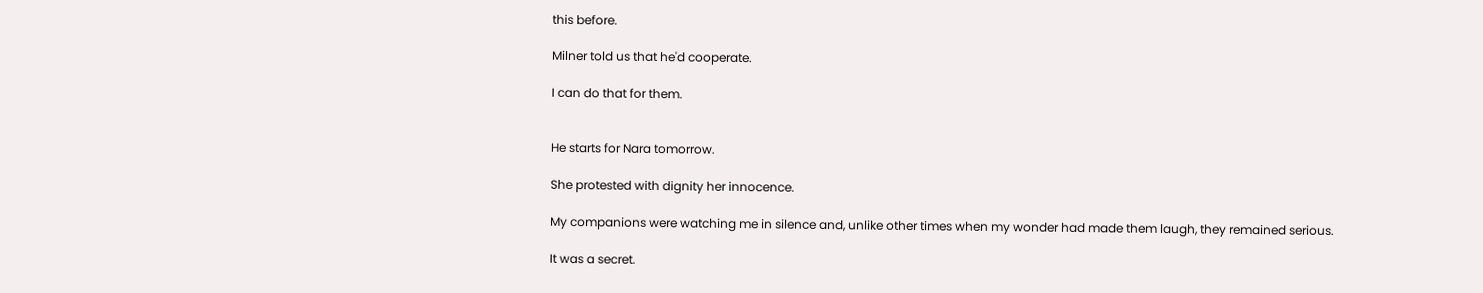this before.

Milner told us that he'd cooperate.

I can do that for them.


He starts for Nara tomorrow.

She protested with dignity her innocence.

My companions were watching me in silence and, unlike other times when my wonder had made them laugh, they remained serious.

It was a secret.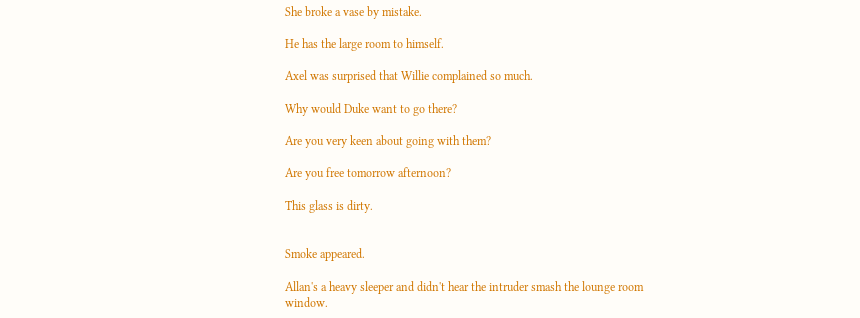She broke a vase by mistake.

He has the large room to himself.

Axel was surprised that Willie complained so much.

Why would Duke want to go there?

Are you very keen about going with them?

Are you free tomorrow afternoon?

This glass is dirty.


Smoke appeared.

Allan's a heavy sleeper and didn't hear the intruder smash the lounge room window.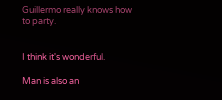Guillermo really knows how to party.


I think it's wonderful.

Man is also an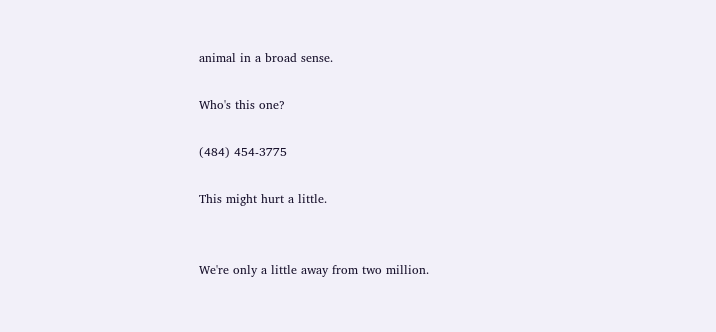animal in a broad sense.

Who's this one?

(484) 454-3775

This might hurt a little.


We're only a little away from two million.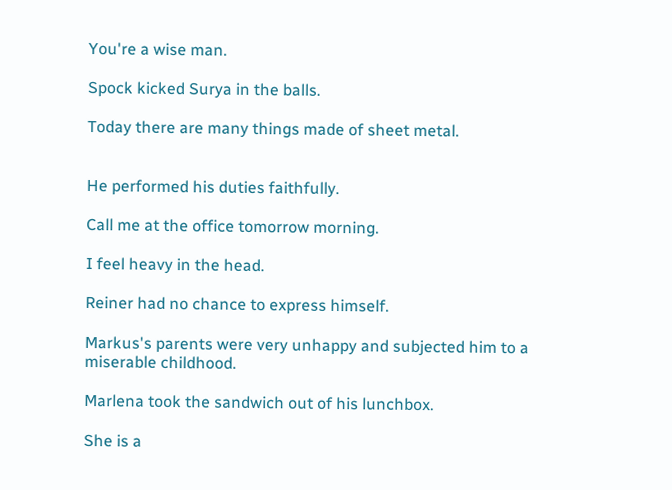You're a wise man.

Spock kicked Surya in the balls.

Today there are many things made of sheet metal.


He performed his duties faithfully.

Call me at the office tomorrow morning.

I feel heavy in the head.

Reiner had no chance to express himself.

Markus's parents were very unhappy and subjected him to a miserable childhood.

Marlena took the sandwich out of his lunchbox.

She is a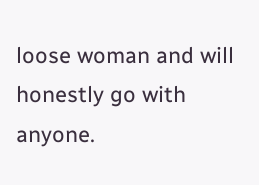loose woman and will honestly go with anyone.